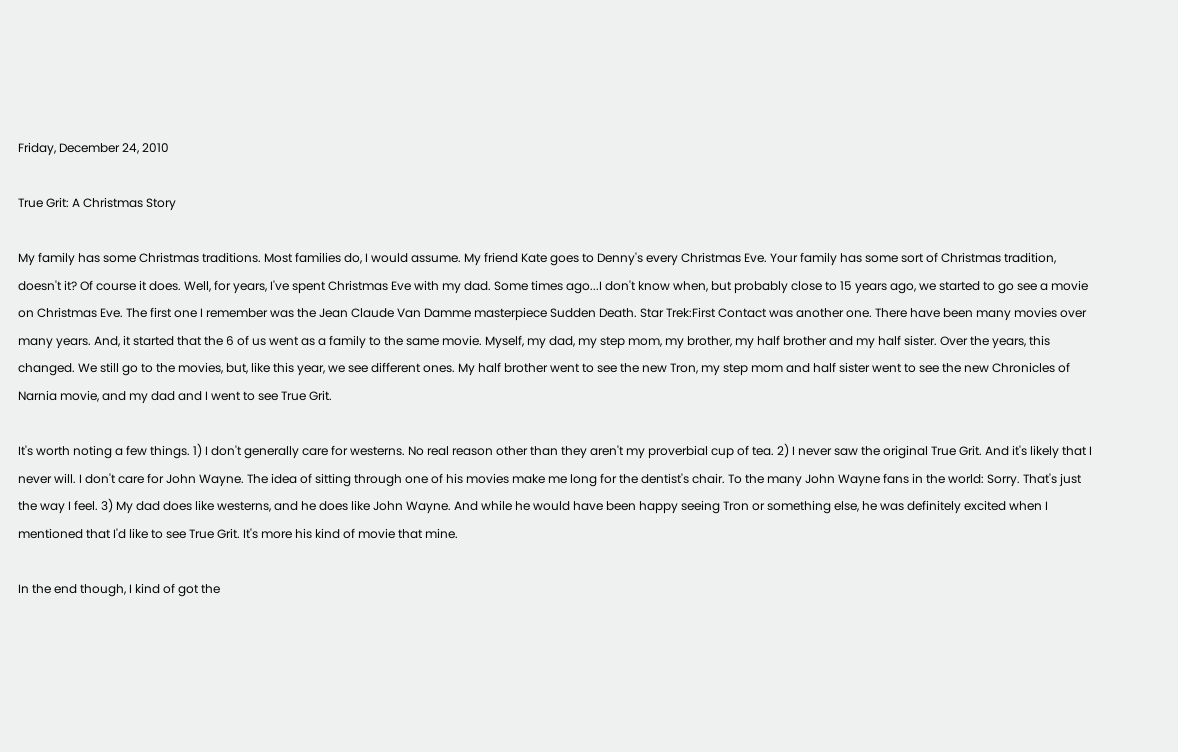Friday, December 24, 2010

True Grit: A Christmas Story

My family has some Christmas traditions. Most families do, I would assume. My friend Kate goes to Denny's every Christmas Eve. Your family has some sort of Christmas tradition, doesn't it? Of course it does. Well, for years, I've spent Christmas Eve with my dad. Some times ago...I don't know when, but probably close to 15 years ago, we started to go see a movie on Christmas Eve. The first one I remember was the Jean Claude Van Damme masterpiece Sudden Death. Star Trek:First Contact was another one. There have been many movies over many years. And, it started that the 6 of us went as a family to the same movie. Myself, my dad, my step mom, my brother, my half brother and my half sister. Over the years, this changed. We still go to the movies, but, like this year, we see different ones. My half brother went to see the new Tron, my step mom and half sister went to see the new Chronicles of Narnia movie, and my dad and I went to see True Grit.

It's worth noting a few things. 1) I don't generally care for westerns. No real reason other than they aren't my proverbial cup of tea. 2) I never saw the original True Grit. And it's likely that I never will. I don't care for John Wayne. The idea of sitting through one of his movies make me long for the dentist's chair. To the many John Wayne fans in the world: Sorry. That's just the way I feel. 3) My dad does like westerns, and he does like John Wayne. And while he would have been happy seeing Tron or something else, he was definitely excited when I mentioned that I'd like to see True Grit. It's more his kind of movie that mine.

In the end though, I kind of got the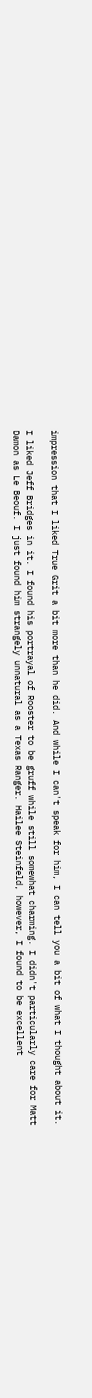impression that I liked True Grit a bit more than he did. And while I can't speak for him, I can tell you a bit of what I thought about it.

I liked Jeff Bridges in it. I found his portrayal of Rooster to be gruff while still somewhat charming. I didn't particularly care for Matt Damon as Le Beouf. I just found him strangely unnatural as a Texas Ranger. Hailee Steinfeld, however, I found to be excellent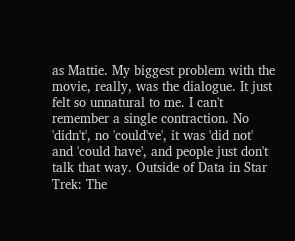as Mattie. My biggest problem with the movie, really, was the dialogue. It just felt so unnatural to me. I can't remember a single contraction. No 'didn't', no 'could've', it was 'did not' and 'could have', and people just don't talk that way. Outside of Data in Star Trek: The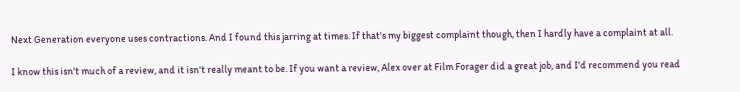Next Generation everyone uses contractions. And I found this jarring at times. If that's my biggest complaint though, then I hardly have a complaint at all.

I know this isn't much of a review, and it isn't really meant to be. If you want a review, Alex over at Film Forager did a great job, and I'd recommend you read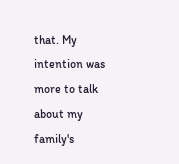that. My intention was more to talk about my family's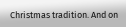Christmas tradition. And on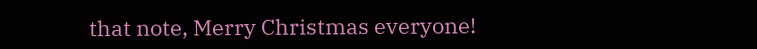that note, Merry Christmas everyone!